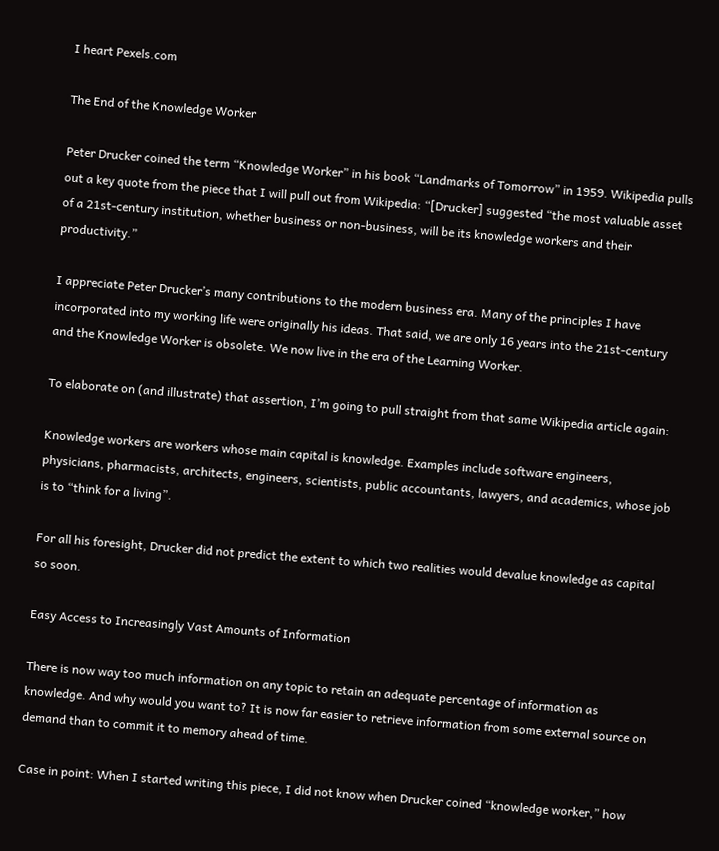I heart Pexels.com

The End of the Knowledge Worker

Peter Drucker coined the term “Knowledge Worker” in his book “Landmarks of Tomorrow” in 1959. Wikipedia pulls out a key quote from the piece that I will pull out from Wikipedia: “[Drucker] suggested “the most valuable asset of a 21st-century institution, whether business or non-business, will be its knowledge workers and their productivity.”

I appreciate Peter Drucker’s many contributions to the modern business era. Many of the principles I have incorporated into my working life were originally his ideas. That said, we are only 16 years into the 21st-century and the Knowledge Worker is obsolete. We now live in the era of the Learning Worker.

To elaborate on (and illustrate) that assertion, I’m going to pull straight from that same Wikipedia article again:

Knowledge workers are workers whose main capital is knowledge. Examples include software engineers, physicians, pharmacists, architects, engineers, scientists, public accountants, lawyers, and academics, whose job is to “think for a living”.

For all his foresight, Drucker did not predict the extent to which two realities would devalue knowledge as capital so soon.

Easy Access to Increasingly Vast Amounts of Information

There is now way too much information on any topic to retain an adequate percentage of information as knowledge. And why would you want to? It is now far easier to retrieve information from some external source on demand than to commit it to memory ahead of time.

Case in point: When I started writing this piece, I did not know when Drucker coined “knowledge worker,” how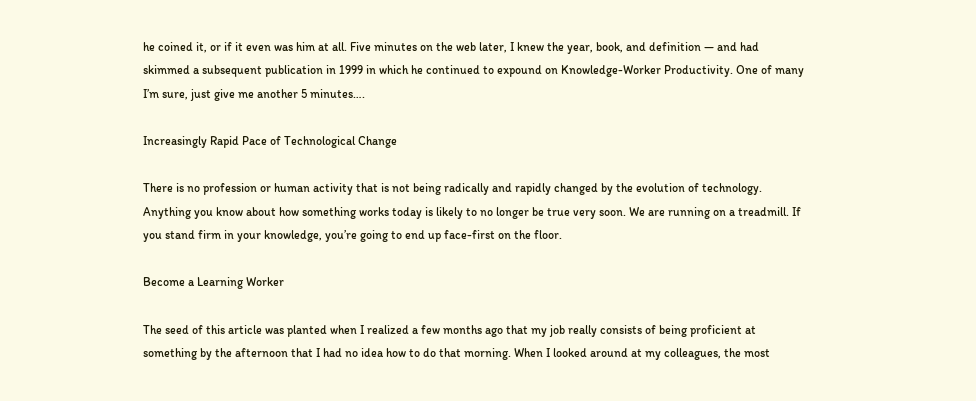he coined it, or if it even was him at all. Five minutes on the web later, I knew the year, book, and definition — and had skimmed a subsequent publication in 1999 in which he continued to expound on Knowledge-Worker Productivity. One of many I’m sure, just give me another 5 minutes….

Increasingly Rapid Pace of Technological Change

There is no profession or human activity that is not being radically and rapidly changed by the evolution of technology. Anything you know about how something works today is likely to no longer be true very soon. We are running on a treadmill. If you stand firm in your knowledge, you’re going to end up face-first on the floor.

Become a Learning Worker

The seed of this article was planted when I realized a few months ago that my job really consists of being proficient at something by the afternoon that I had no idea how to do that morning. When I looked around at my colleagues, the most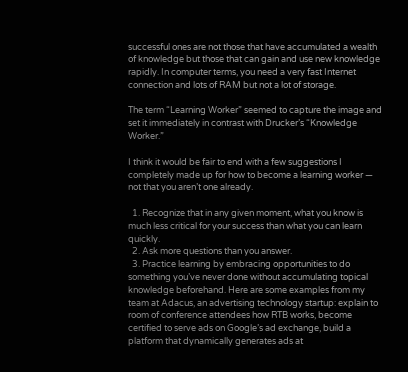successful ones are not those that have accumulated a wealth of knowledge but those that can gain and use new knowledge rapidly. In computer terms, you need a very fast Internet connection and lots of RAM but not a lot of storage.

The term “Learning Worker” seemed to capture the image and set it immediately in contrast with Drucker’s “Knowledge Worker.”

I think it would be fair to end with a few suggestions I completely made up for how to become a learning worker — not that you aren’t one already.

  1. Recognize that in any given moment, what you know is much less critical for your success than what you can learn quickly.
  2. Ask more questions than you answer.
  3. Practice learning by embracing opportunities to do something you’ve never done without accumulating topical knowledge beforehand. Here are some examples from my team at Adacus, an advertising technology startup: explain to room of conference attendees how RTB works, become certified to serve ads on Google’s ad exchange, build a platform that dynamically generates ads at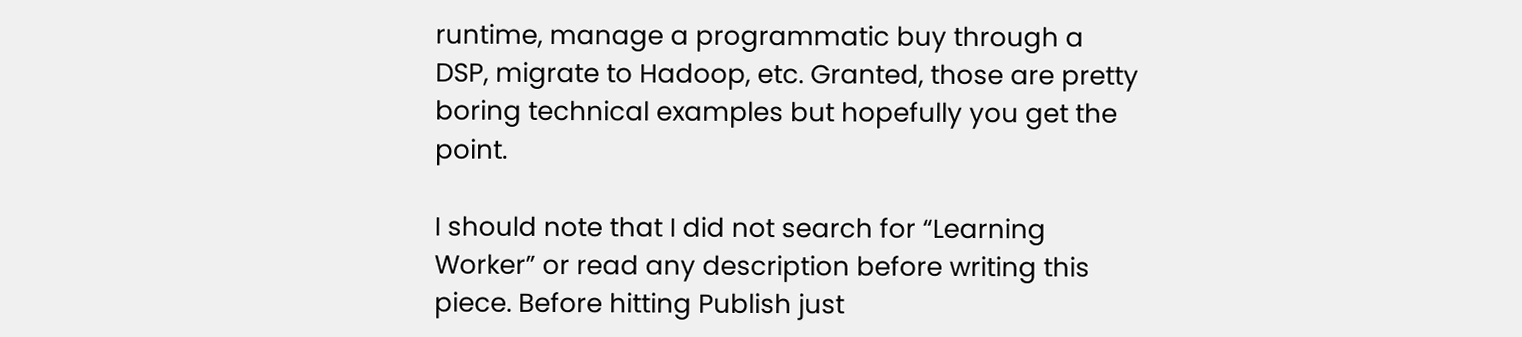runtime, manage a programmatic buy through a DSP, migrate to Hadoop, etc. Granted, those are pretty boring technical examples but hopefully you get the point.

I should note that I did not search for “Learning Worker” or read any description before writing this piece. Before hitting Publish just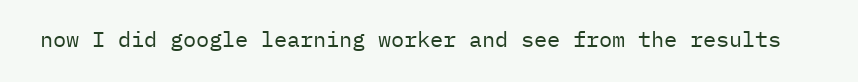now I did google learning worker and see from the results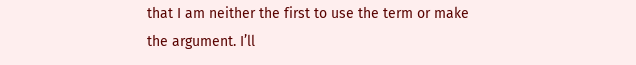that I am neither the first to use the term or make the argument. I’ll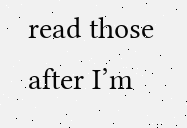read those after I’m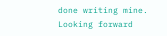done writing mine. Looking forward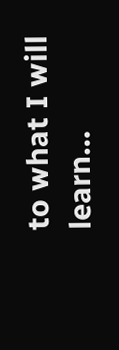to what I will learn…